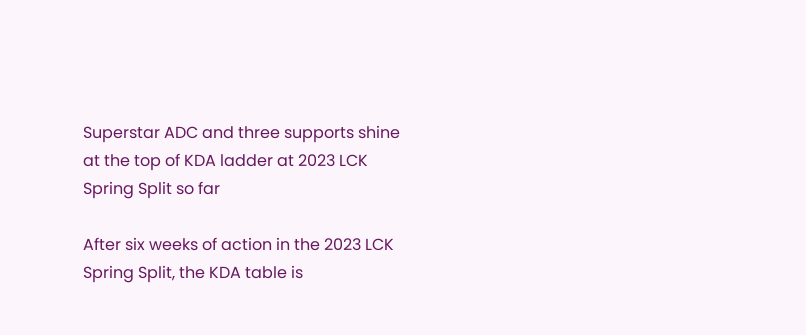Superstar ADC and three supports shine at the top of KDA ladder at 2023 LCK Spring Split so far

After six weeks of action in the 2023 LCK Spring Split, the KDA table is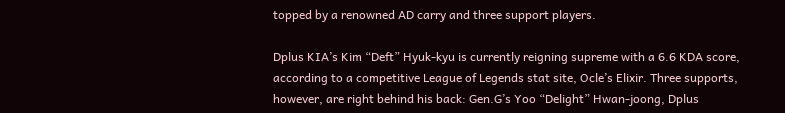topped by a renowned AD carry and three support players.

Dplus KIA’s Kim “Deft” Hyuk-kyu is currently reigning supreme with a 6.6 KDA score, according to a competitive League of Legends stat site, Ocle’s Elixir. Three supports, however, are right behind his back: Gen.G’s Yoo “Delight” Hwan-joong, Dplus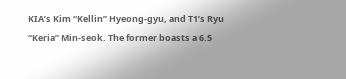KIA’s Kim “Kellin” Hyeong-gyu, and T1’s Ryu “Keria” Min-seok. The former boasts a 6.5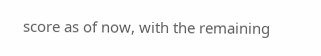score as of now, with the remaining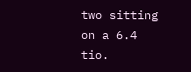two sitting on a 6.4 tio.